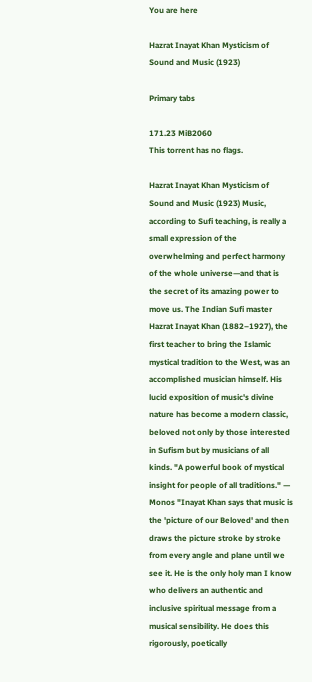You are here

Hazrat Inayat Khan Mysticism of Sound and Music (1923)

Primary tabs

171.23 MiB2060
This torrent has no flags.

Hazrat Inayat Khan Mysticism of Sound and Music (1923) Music, according to Sufi teaching, is really a small expression of the overwhelming and perfect harmony of the whole universe—and that is the secret of its amazing power to move us. The Indian Sufi master Hazrat Inayat Khan (1882–1927), the first teacher to bring the Islamic mystical tradition to the West, was an accomplished musician himself. His lucid exposition of music's divine nature has become a modern classic, beloved not only by those interested in Sufism but by musicians of all kinds. "A powerful book of mystical insight for people of all traditions." — Monos "Inayat Khan says that music is the 'picture of our Beloved' and then draws the picture stroke by stroke from every angle and plane until we see it. He is the only holy man I know who delivers an authentic and inclusive spiritual message from a musical sensibility. He does this rigorously, poetically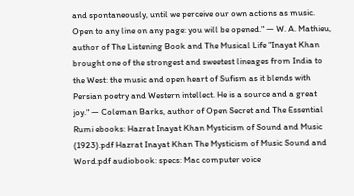and spontaneously, until we perceive our own actions as music. Open to any line on any page: you will be opened." — W. A. Mathieu, author of The Listening Book and The Musical Life "Inayat Khan brought one of the strongest and sweetest lineages from India to the West: the music and open heart of Sufism as it blends with Persian poetry and Western intellect. He is a source and a great joy." — Coleman Barks, author of Open Secret and The Essential Rumi ebooks: Hazrat Inayat Khan Mysticism of Sound and Music (1923).pdf Hazrat Inayat Khan The Mysticism of Music Sound and Word.pdf audiobook: specs: Mac computer voice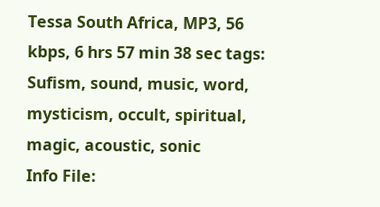Tessa South Africa, MP3, 56 kbps, 6 hrs 57 min 38 sec tags: Sufism, sound, music, word, mysticism, occult, spiritual, magic, acoustic, sonic
Info File: